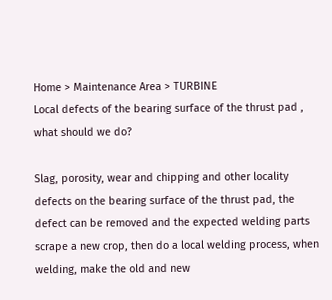Home > Maintenance Area > TURBINE
Local defects of the bearing surface of the thrust pad , what should we do?

Slag, porosity, wear and chipping and other locality defects on the bearing surface of the thrust pad, the defect can be removed and the expected welding parts scrape a new crop, then do a local welding process, when welding, make the old and new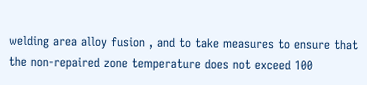welding area alloy fusion , and to take measures to ensure that the non-repaired zone temperature does not exceed 100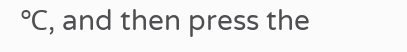℃, and then press the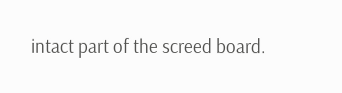intact part of the screed board.